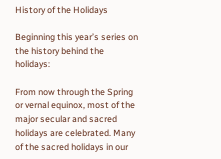History of the Holidays

Beginning this year’s series on the history behind the holidays:

From now through the Spring or vernal equinox, most of the major secular and sacred holidays are celebrated. Many of the sacred holidays in our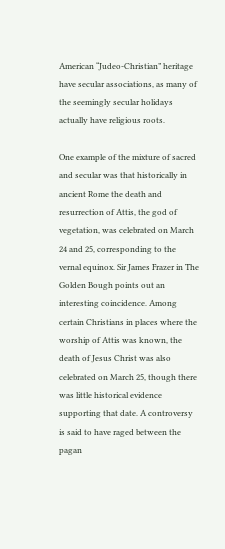American “Judeo-Christian” heritage have secular associations, as many of the seemingly secular holidays actually have religious roots.

One example of the mixture of sacred and secular was that historically in ancient Rome the death and resurrection of Attis, the god of vegetation, was celebrated on March 24 and 25, corresponding to the vernal equinox. Sir James Frazer in The Golden Bough points out an interesting coincidence. Among certain Christians in places where the worship of Attis was known, the death of Jesus Christ was also celebrated on March 25, though there was little historical evidence supporting that date. A controversy is said to have raged between the pagan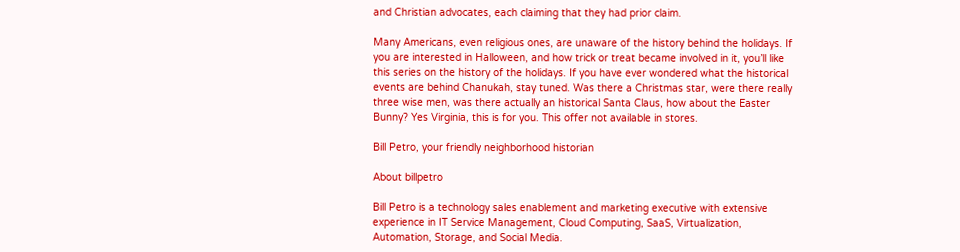and Christian advocates, each claiming that they had prior claim.

Many Americans, even religious ones, are unaware of the history behind the holidays. If you are interested in Halloween, and how trick or treat became involved in it, you’ll like this series on the history of the holidays. If you have ever wondered what the historical events are behind Chanukah, stay tuned. Was there a Christmas star, were there really three wise men, was there actually an historical Santa Claus, how about the Easter Bunny? Yes Virginia, this is for you. This offer not available in stores.

Bill Petro, your friendly neighborhood historian

About billpetro

Bill Petro is a technology sales enablement and marketing executive with extensive experience in IT Service Management, Cloud Computing, SaaS, Virtualization, Automation, Storage, and Social Media.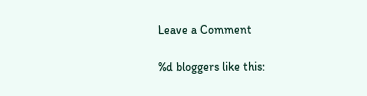Leave a Comment

%d bloggers like this: